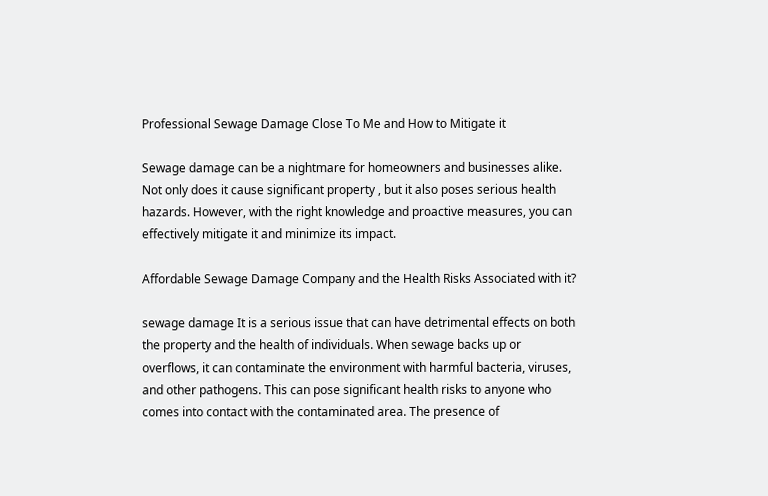Professional Sewage Damage Close To Me and How to Mitigate it

Sewage damage can be a nightmare for homeowners and businesses alike. Not only does it cause significant property , but it also poses serious health hazards. However, with the right knowledge and proactive measures, you can effectively mitigate it and minimize its impact.

Affordable Sewage Damage Company and the Health Risks Associated with it?

sewage damage It is a serious issue that can have detrimental effects on both the property and the health of individuals. When sewage backs up or overflows, it can contaminate the environment with harmful bacteria, viruses, and other pathogens. This can pose significant health risks to anyone who comes into contact with the contaminated area. The presence of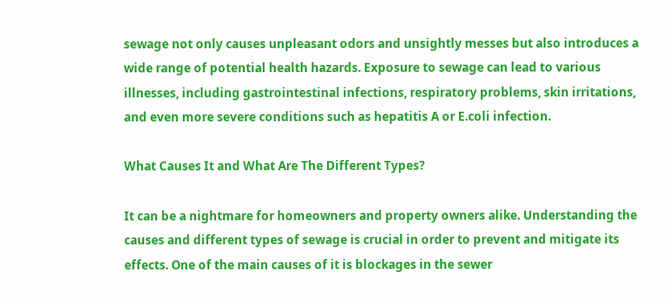sewage not only causes unpleasant odors and unsightly messes but also introduces a wide range of potential health hazards. Exposure to sewage can lead to various illnesses, including gastrointestinal infections, respiratory problems, skin irritations, and even more severe conditions such as hepatitis A or E.coli infection.

What Causes It and What Are The Different Types?

It can be a nightmare for homeowners and property owners alike. Understanding the causes and different types of sewage is crucial in order to prevent and mitigate its effects. One of the main causes of it is blockages in the sewer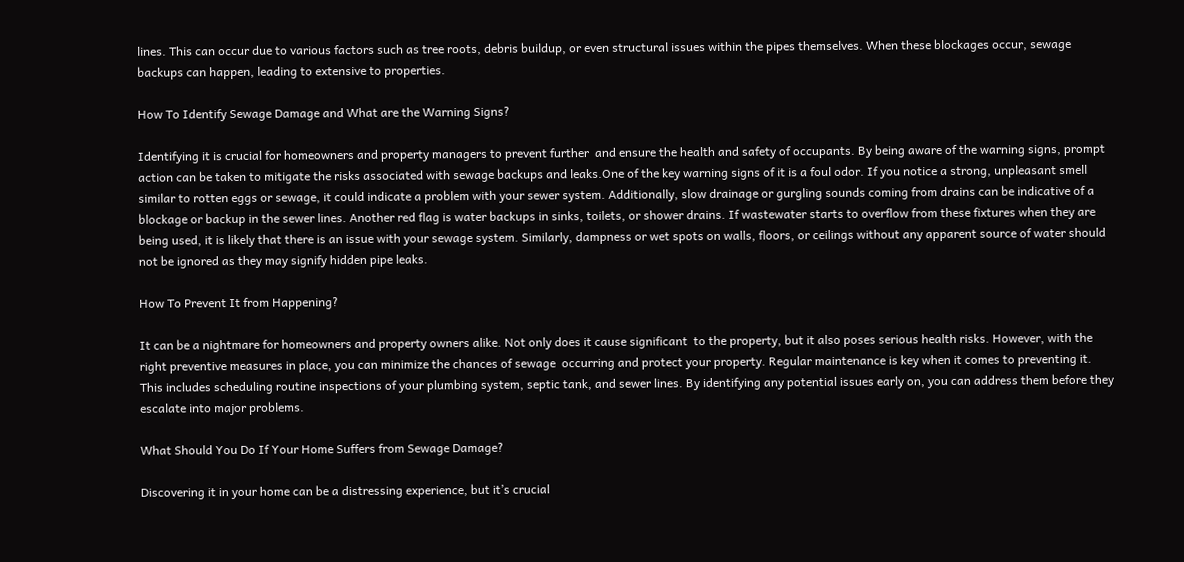lines. This can occur due to various factors such as tree roots, debris buildup, or even structural issues within the pipes themselves. When these blockages occur, sewage backups can happen, leading to extensive to properties.

How To Identify Sewage Damage and What are the Warning Signs?

Identifying it is crucial for homeowners and property managers to prevent further  and ensure the health and safety of occupants. By being aware of the warning signs, prompt action can be taken to mitigate the risks associated with sewage backups and leaks.One of the key warning signs of it is a foul odor. If you notice a strong, unpleasant smell similar to rotten eggs or sewage, it could indicate a problem with your sewer system. Additionally, slow drainage or gurgling sounds coming from drains can be indicative of a blockage or backup in the sewer lines. Another red flag is water backups in sinks, toilets, or shower drains. If wastewater starts to overflow from these fixtures when they are being used, it is likely that there is an issue with your sewage system. Similarly, dampness or wet spots on walls, floors, or ceilings without any apparent source of water should not be ignored as they may signify hidden pipe leaks.

How To Prevent It from Happening?

It can be a nightmare for homeowners and property owners alike. Not only does it cause significant  to the property, but it also poses serious health risks. However, with the right preventive measures in place, you can minimize the chances of sewage  occurring and protect your property. Regular maintenance is key when it comes to preventing it. This includes scheduling routine inspections of your plumbing system, septic tank, and sewer lines. By identifying any potential issues early on, you can address them before they escalate into major problems.

What Should You Do If Your Home Suffers from Sewage Damage?

Discovering it in your home can be a distressing experience, but it’s crucial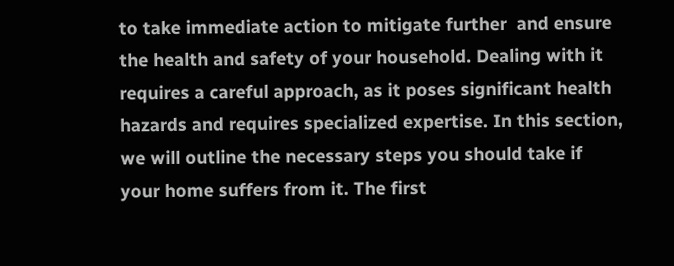to take immediate action to mitigate further  and ensure the health and safety of your household. Dealing with it requires a careful approach, as it poses significant health hazards and requires specialized expertise. In this section, we will outline the necessary steps you should take if your home suffers from it. The first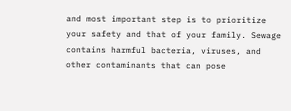and most important step is to prioritize your safety and that of your family. Sewage contains harmful bacteria, viruses, and other contaminants that can pose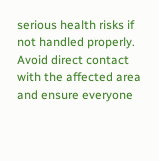serious health risks if not handled properly. Avoid direct contact with the affected area and ensure everyone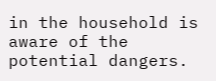in the household is aware of the potential dangers.